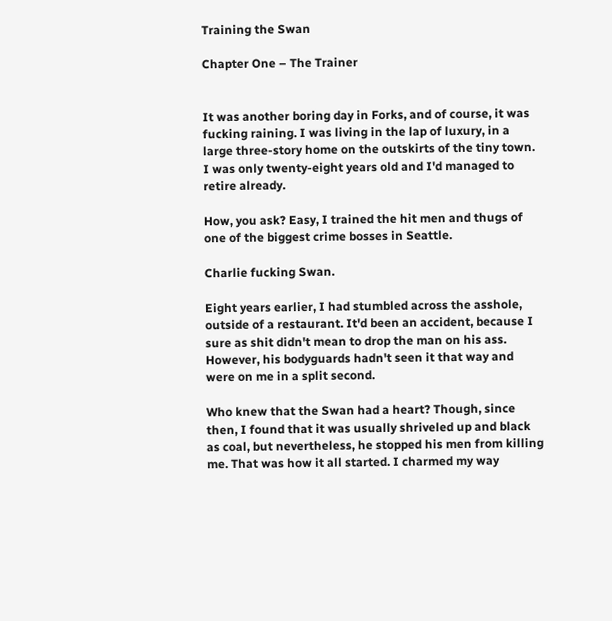Training the Swan

Chapter One – The Trainer


It was another boring day in Forks, and of course, it was fucking raining. I was living in the lap of luxury, in a large three-story home on the outskirts of the tiny town. I was only twenty-eight years old and I'd managed to retire already.

How, you ask? Easy, I trained the hit men and thugs of one of the biggest crime bosses in Seattle.

Charlie fucking Swan.

Eight years earlier, I had stumbled across the asshole, outside of a restaurant. It'd been an accident, because I sure as shit didn't mean to drop the man on his ass. However, his bodyguards hadn't seen it that way and were on me in a split second.

Who knew that the Swan had a heart? Though, since then, I found that it was usually shriveled up and black as coal, but nevertheless, he stopped his men from killing me. That was how it all started. I charmed my way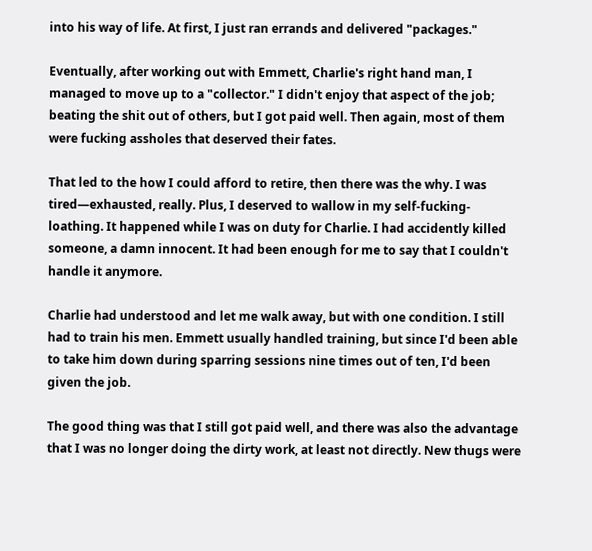into his way of life. At first, I just ran errands and delivered "packages."

Eventually, after working out with Emmett, Charlie's right hand man, I managed to move up to a "collector." I didn't enjoy that aspect of the job; beating the shit out of others, but I got paid well. Then again, most of them were fucking assholes that deserved their fates.

That led to the how I could afford to retire, then there was the why. I was tired—exhausted, really. Plus, I deserved to wallow in my self-fucking-loathing. It happened while I was on duty for Charlie. I had accidently killed someone, a damn innocent. It had been enough for me to say that I couldn't handle it anymore.

Charlie had understood and let me walk away, but with one condition. I still had to train his men. Emmett usually handled training, but since I'd been able to take him down during sparring sessions nine times out of ten, I'd been given the job.

The good thing was that I still got paid well, and there was also the advantage that I was no longer doing the dirty work, at least not directly. New thugs were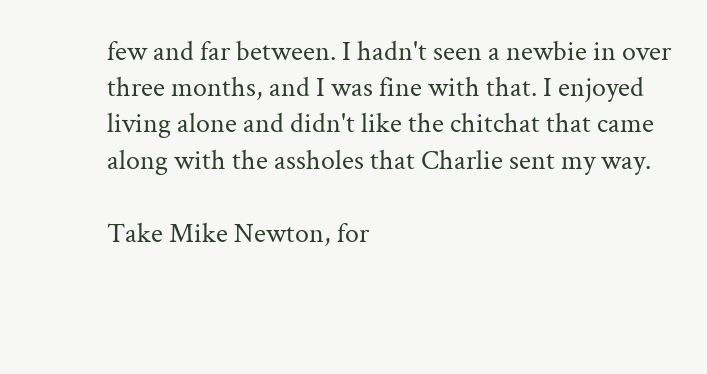few and far between. I hadn't seen a newbie in over three months, and I was fine with that. I enjoyed living alone and didn't like the chitchat that came along with the assholes that Charlie sent my way.

Take Mike Newton, for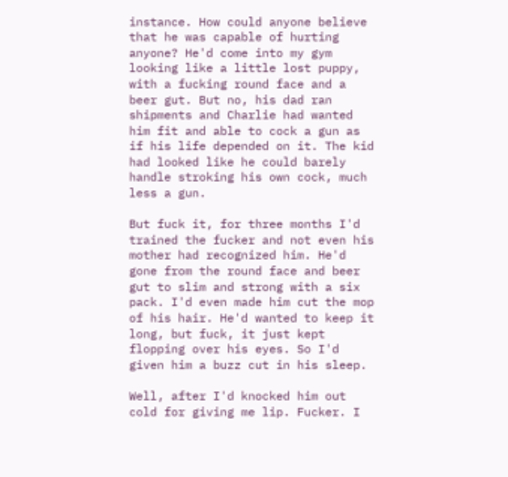instance. How could anyone believe that he was capable of hurting anyone? He'd come into my gym looking like a little lost puppy, with a fucking round face and a beer gut. But no, his dad ran shipments and Charlie had wanted him fit and able to cock a gun as if his life depended on it. The kid had looked like he could barely handle stroking his own cock, much less a gun.

But fuck it, for three months I'd trained the fucker and not even his mother had recognized him. He'd gone from the round face and beer gut to slim and strong with a six pack. I'd even made him cut the mop of his hair. He'd wanted to keep it long, but fuck, it just kept flopping over his eyes. So I'd given him a buzz cut in his sleep.

Well, after I'd knocked him out cold for giving me lip. Fucker. I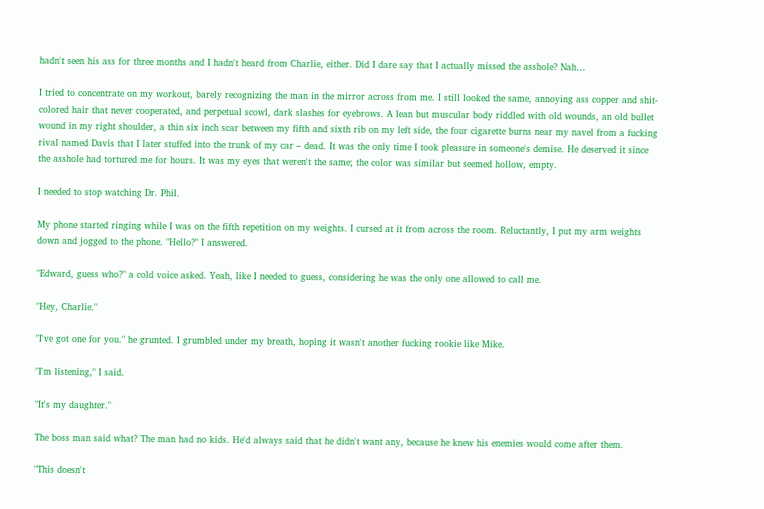hadn't seen his ass for three months and I hadn't heard from Charlie, either. Did I dare say that I actually missed the asshole? Nah…

I tried to concentrate on my workout, barely recognizing the man in the mirror across from me. I still looked the same, annoying ass copper and shit-colored hair that never cooperated, and perpetual scowl, dark slashes for eyebrows. A lean but muscular body riddled with old wounds, an old bullet wound in my right shoulder, a thin six inch scar between my fifth and sixth rib on my left side, the four cigarette burns near my navel from a fucking rival named Davis that I later stuffed into the trunk of my car – dead. It was the only time I took pleasure in someone's demise. He deserved it since the asshole had tortured me for hours. It was my eyes that weren't the same; the color was similar but seemed hollow, empty.

I needed to stop watching Dr. Phil.

My phone started ringing while I was on the fifth repetition on my weights. I cursed at it from across the room. Reluctantly, I put my arm weights down and jogged to the phone. "Hello?" I answered.

"Edward, guess who?" a cold voice asked. Yeah, like I needed to guess, considering he was the only one allowed to call me.

"Hey, Charlie."

"I've got one for you." he grunted. I grumbled under my breath, hoping it wasn't another fucking rookie like Mike.

"I'm listening," I said.

"It's my daughter."

The boss man said what? The man had no kids. He'd always said that he didn't want any, because he knew his enemies would come after them.

"This doesn't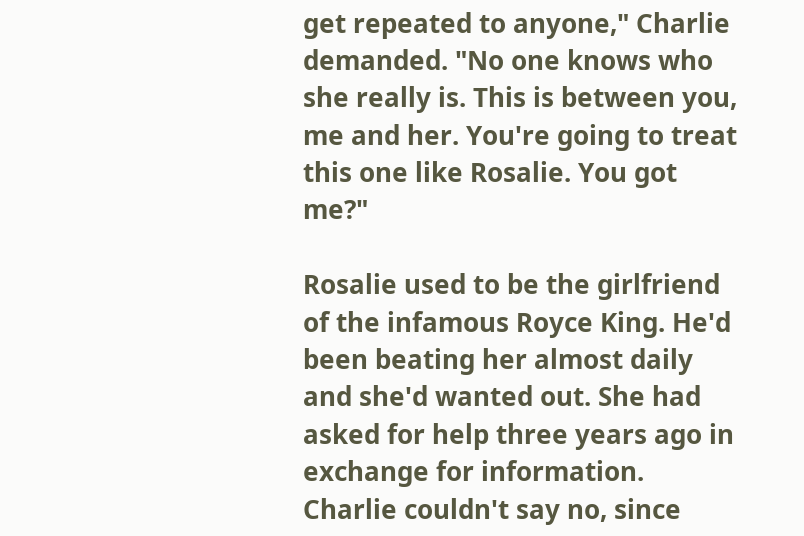get repeated to anyone," Charlie demanded. "No one knows who she really is. This is between you, me and her. You're going to treat this one like Rosalie. You got me?"

Rosalie used to be the girlfriend of the infamous Royce King. He'd been beating her almost daily and she'd wanted out. She had asked for help three years ago in exchange for information. Charlie couldn't say no, since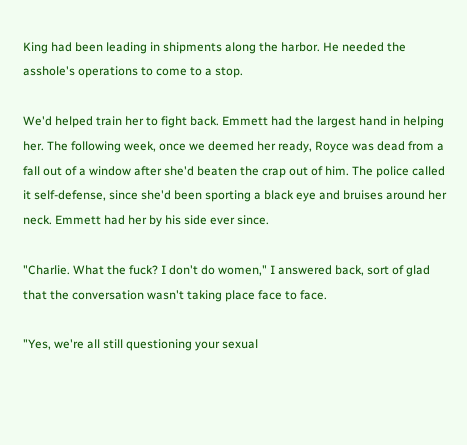King had been leading in shipments along the harbor. He needed the asshole's operations to come to a stop.

We'd helped train her to fight back. Emmett had the largest hand in helping her. The following week, once we deemed her ready, Royce was dead from a fall out of a window after she'd beaten the crap out of him. The police called it self-defense, since she'd been sporting a black eye and bruises around her neck. Emmett had her by his side ever since.

"Charlie. What the fuck? I don't do women," I answered back, sort of glad that the conversation wasn't taking place face to face.

"Yes, we're all still questioning your sexual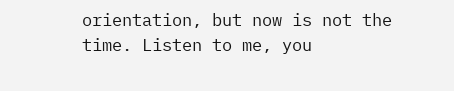orientation, but now is not the time. Listen to me, you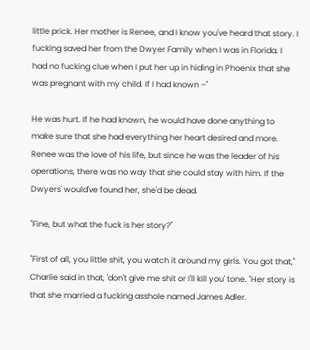little prick. Her mother is Renee, and I know you've heard that story. I fucking saved her from the Dwyer Family when I was in Florida. I had no fucking clue when I put her up in hiding in Phoenix that she was pregnant with my child. If I had known –"

He was hurt. If he had known, he would have done anything to make sure that she had everything her heart desired and more. Renee was the love of his life, but since he was the leader of his operations, there was no way that she could stay with him. If the Dwyers' would've found her, she'd be dead.

"Fine, but what the fuck is her story?"

"First of all, you little shit, you watch it around my girls. You got that," Charlie said in that, 'don't give me shit or I'll kill you' tone. "Her story is that she married a fucking asshole named James Adler.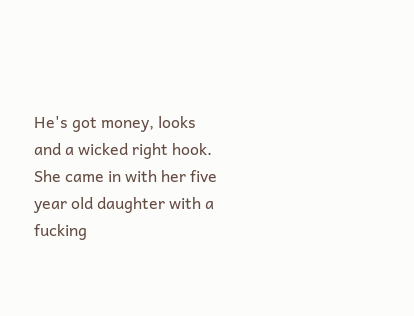He's got money, looks and a wicked right hook. She came in with her five year old daughter with a fucking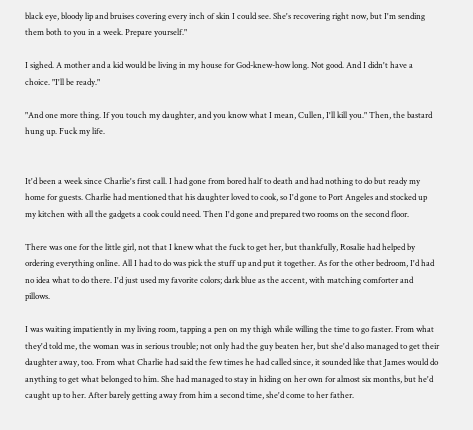black eye, bloody lip and bruises covering every inch of skin I could see. She's recovering right now, but I'm sending them both to you in a week. Prepare yourself."

I sighed. A mother and a kid would be living in my house for God-knew-how long. Not good. And I didn't have a choice. "I'll be ready."

"And one more thing. If you touch my daughter, and you know what I mean, Cullen, I'll kill you." Then, the bastard hung up. Fuck my life.


It'd been a week since Charlie's first call. I had gone from bored half to death and had nothing to do but ready my home for guests. Charlie had mentioned that his daughter loved to cook, so I'd gone to Port Angeles and stocked up my kitchen with all the gadgets a cook could need. Then I'd gone and prepared two rooms on the second floor.

There was one for the little girl, not that I knew what the fuck to get her, but thankfully, Rosalie had helped by ordering everything online. All I had to do was pick the stuff up and put it together. As for the other bedroom, I'd had no idea what to do there. I'd just used my favorite colors; dark blue as the accent, with matching comforter and pillows.

I was waiting impatiently in my living room, tapping a pen on my thigh while willing the time to go faster. From what they'd told me, the woman was in serious trouble; not only had the guy beaten her, but she'd also managed to get their daughter away, too. From what Charlie had said the few times he had called since, it sounded like that James would do anything to get what belonged to him. She had managed to stay in hiding on her own for almost six months, but he'd caught up to her. After barely getting away from him a second time, she'd come to her father.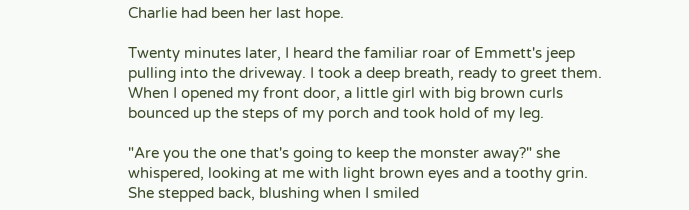Charlie had been her last hope.

Twenty minutes later, I heard the familiar roar of Emmett's jeep pulling into the driveway. I took a deep breath, ready to greet them. When I opened my front door, a little girl with big brown curls bounced up the steps of my porch and took hold of my leg.

"Are you the one that's going to keep the monster away?" she whispered, looking at me with light brown eyes and a toothy grin. She stepped back, blushing when I smiled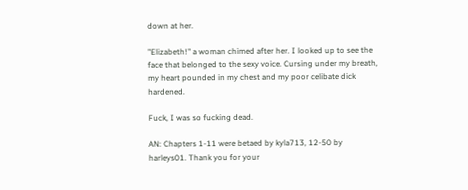down at her.

"Elizabeth!" a woman chimed after her. I looked up to see the face that belonged to the sexy voice. Cursing under my breath, my heart pounded in my chest and my poor celibate dick hardened.

Fuck, I was so fucking dead.

AN: Chapters 1-11 were betaed by kyla713, 12-50 by harleys01. Thank you for your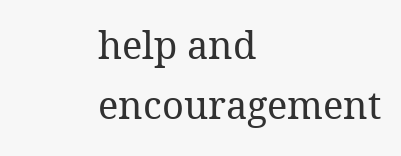help and encouragement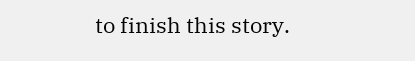to finish this story.